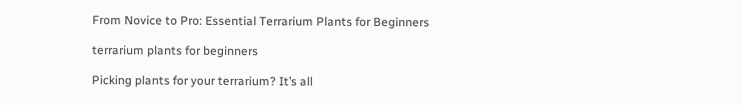From Novice to Pro: Essential Terrarium Plants for Beginners

terrarium plants for beginners

Picking plants for your terrarium? It’s all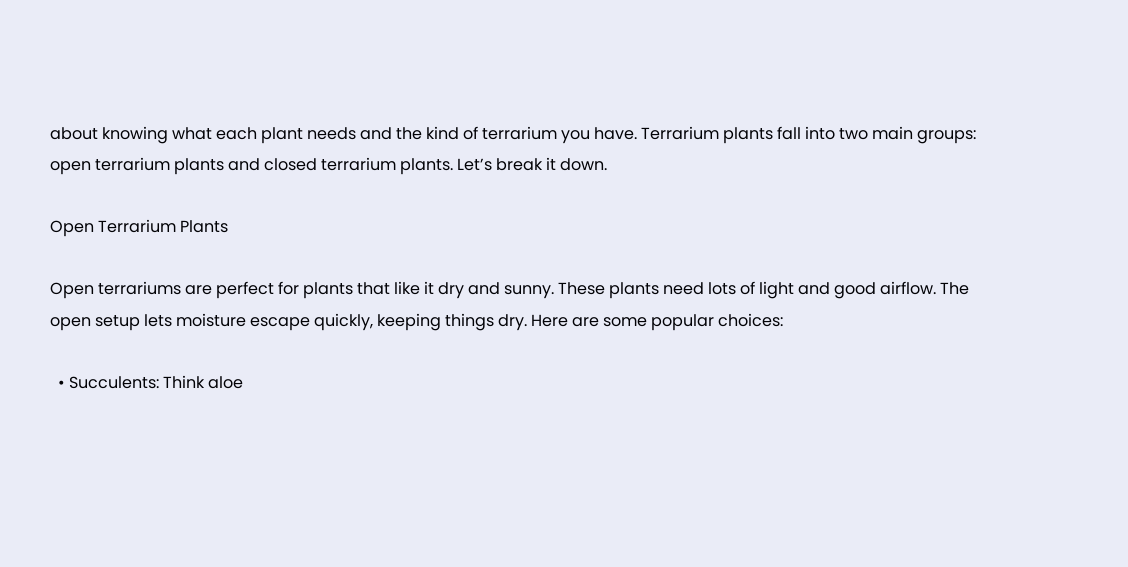about knowing what each plant needs and the kind of terrarium you have. Terrarium plants fall into two main groups: open terrarium plants and closed terrarium plants. Let’s break it down.

Open Terrarium Plants

Open terrariums are perfect for plants that like it dry and sunny. These plants need lots of light and good airflow. The open setup lets moisture escape quickly, keeping things dry. Here are some popular choices:

  • Succulents: Think aloe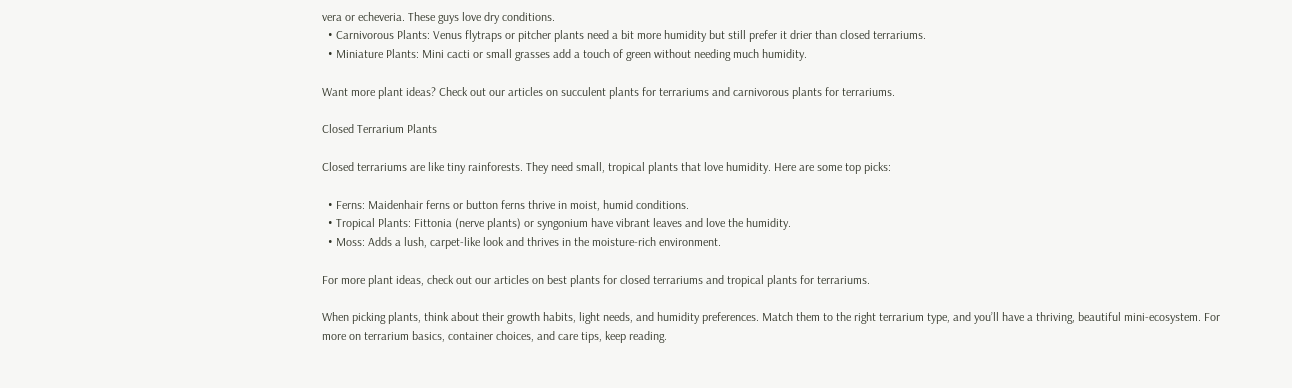vera or echeveria. These guys love dry conditions.
  • Carnivorous Plants: Venus flytraps or pitcher plants need a bit more humidity but still prefer it drier than closed terrariums.
  • Miniature Plants: Mini cacti or small grasses add a touch of green without needing much humidity.

Want more plant ideas? Check out our articles on succulent plants for terrariums and carnivorous plants for terrariums.

Closed Terrarium Plants

Closed terrariums are like tiny rainforests. They need small, tropical plants that love humidity. Here are some top picks:

  • Ferns: Maidenhair ferns or button ferns thrive in moist, humid conditions.
  • Tropical Plants: Fittonia (nerve plants) or syngonium have vibrant leaves and love the humidity.
  • Moss: Adds a lush, carpet-like look and thrives in the moisture-rich environment.

For more plant ideas, check out our articles on best plants for closed terrariums and tropical plants for terrariums.

When picking plants, think about their growth habits, light needs, and humidity preferences. Match them to the right terrarium type, and you’ll have a thriving, beautiful mini-ecosystem. For more on terrarium basics, container choices, and care tips, keep reading.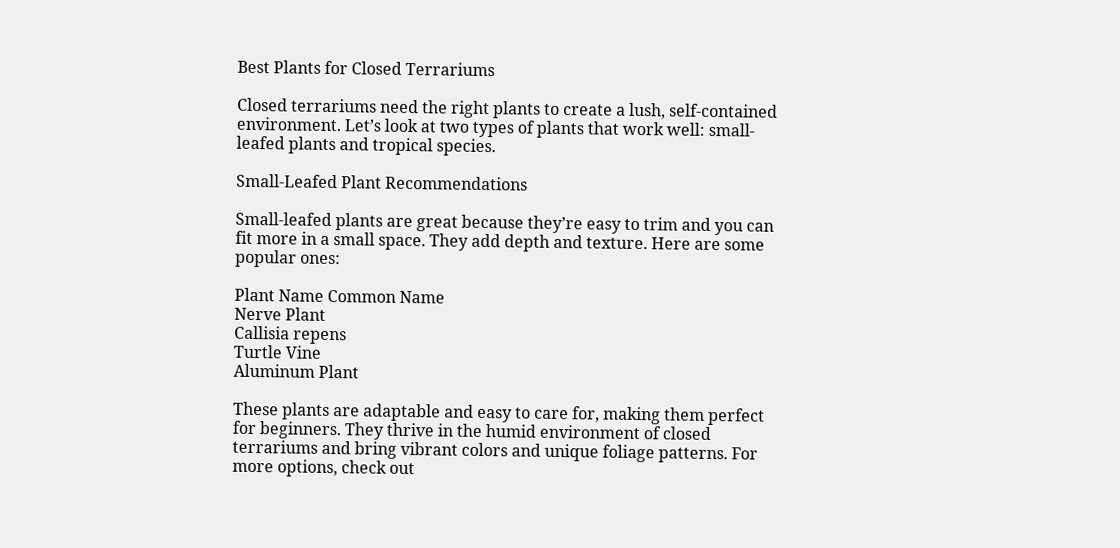Best Plants for Closed Terrariums

Closed terrariums need the right plants to create a lush, self-contained environment. Let’s look at two types of plants that work well: small-leafed plants and tropical species.

Small-Leafed Plant Recommendations

Small-leafed plants are great because they’re easy to trim and you can fit more in a small space. They add depth and texture. Here are some popular ones:

Plant Name Common Name
Nerve Plant
Callisia repens
Turtle Vine
Aluminum Plant

These plants are adaptable and easy to care for, making them perfect for beginners. They thrive in the humid environment of closed terrariums and bring vibrant colors and unique foliage patterns. For more options, check out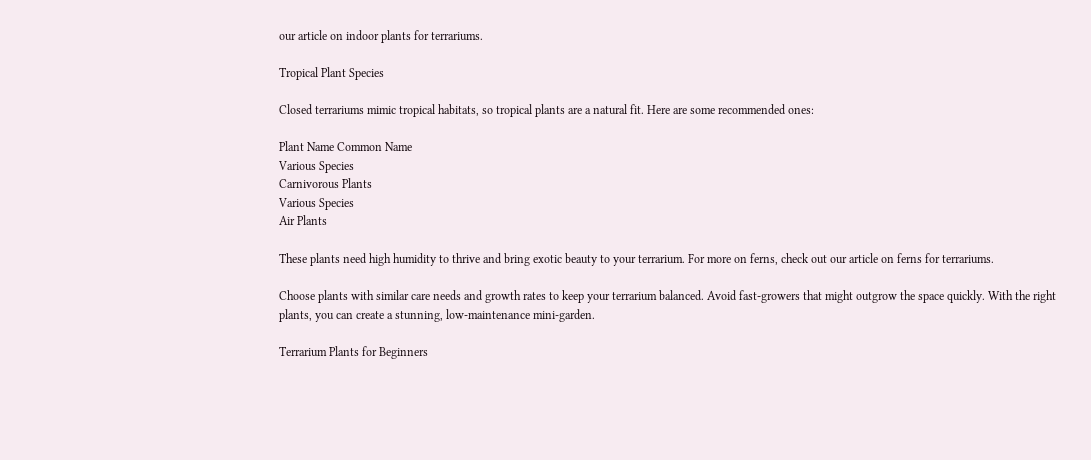our article on indoor plants for terrariums.

Tropical Plant Species

Closed terrariums mimic tropical habitats, so tropical plants are a natural fit. Here are some recommended ones:

Plant Name Common Name
Various Species
Carnivorous Plants
Various Species
Air Plants

These plants need high humidity to thrive and bring exotic beauty to your terrarium. For more on ferns, check out our article on ferns for terrariums.

Choose plants with similar care needs and growth rates to keep your terrarium balanced. Avoid fast-growers that might outgrow the space quickly. With the right plants, you can create a stunning, low-maintenance mini-garden.

Terrarium Plants for Beginners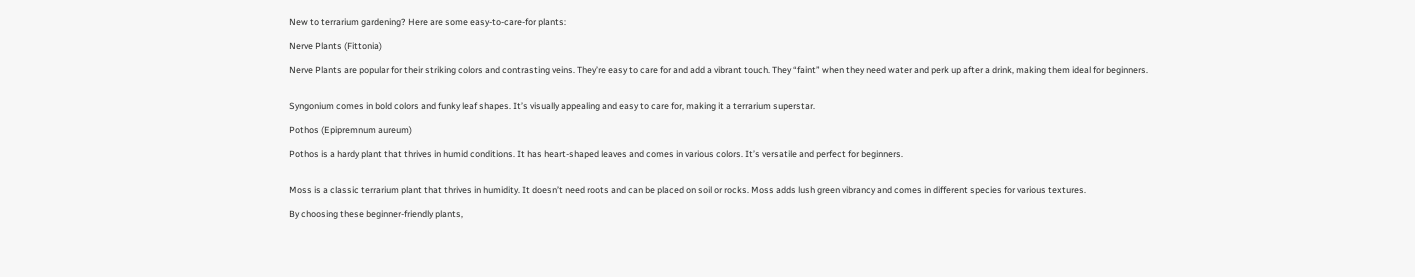New to terrarium gardening? Here are some easy-to-care-for plants:

Nerve Plants (Fittonia)

Nerve Plants are popular for their striking colors and contrasting veins. They’re easy to care for and add a vibrant touch. They “faint” when they need water and perk up after a drink, making them ideal for beginners.


Syngonium comes in bold colors and funky leaf shapes. It’s visually appealing and easy to care for, making it a terrarium superstar.

Pothos (Epipremnum aureum)

Pothos is a hardy plant that thrives in humid conditions. It has heart-shaped leaves and comes in various colors. It’s versatile and perfect for beginners.


Moss is a classic terrarium plant that thrives in humidity. It doesn’t need roots and can be placed on soil or rocks. Moss adds lush green vibrancy and comes in different species for various textures.

By choosing these beginner-friendly plants,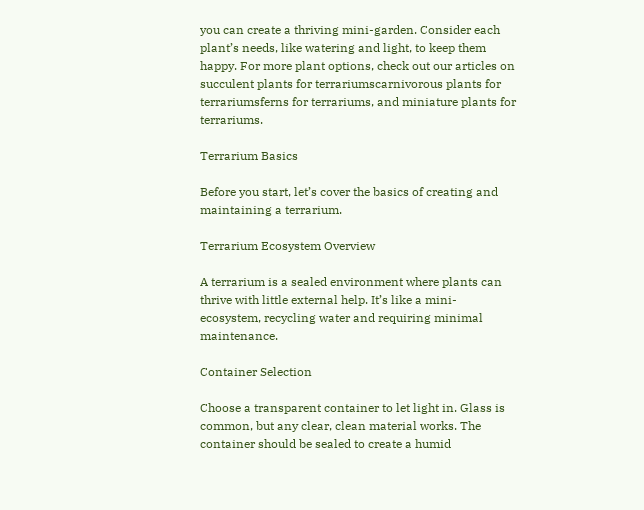you can create a thriving mini-garden. Consider each plant’s needs, like watering and light, to keep them happy. For more plant options, check out our articles on succulent plants for terrariumscarnivorous plants for terrariumsferns for terrariums, and miniature plants for terrariums.

Terrarium Basics

Before you start, let’s cover the basics of creating and maintaining a terrarium.

Terrarium Ecosystem Overview

A terrarium is a sealed environment where plants can thrive with little external help. It’s like a mini-ecosystem, recycling water and requiring minimal maintenance.

Container Selection

Choose a transparent container to let light in. Glass is common, but any clear, clean material works. The container should be sealed to create a humid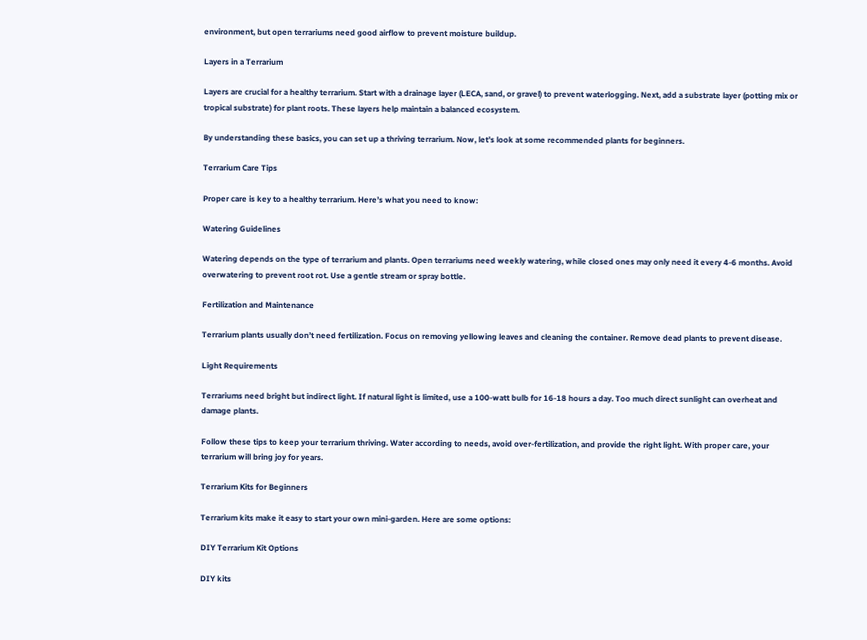environment, but open terrariums need good airflow to prevent moisture buildup.

Layers in a Terrarium

Layers are crucial for a healthy terrarium. Start with a drainage layer (LECA, sand, or gravel) to prevent waterlogging. Next, add a substrate layer (potting mix or tropical substrate) for plant roots. These layers help maintain a balanced ecosystem.

By understanding these basics, you can set up a thriving terrarium. Now, let’s look at some recommended plants for beginners.

Terrarium Care Tips

Proper care is key to a healthy terrarium. Here’s what you need to know:

Watering Guidelines

Watering depends on the type of terrarium and plants. Open terrariums need weekly watering, while closed ones may only need it every 4-6 months. Avoid overwatering to prevent root rot. Use a gentle stream or spray bottle.

Fertilization and Maintenance

Terrarium plants usually don’t need fertilization. Focus on removing yellowing leaves and cleaning the container. Remove dead plants to prevent disease.

Light Requirements

Terrariums need bright but indirect light. If natural light is limited, use a 100-watt bulb for 16-18 hours a day. Too much direct sunlight can overheat and damage plants.

Follow these tips to keep your terrarium thriving. Water according to needs, avoid over-fertilization, and provide the right light. With proper care, your terrarium will bring joy for years.

Terrarium Kits for Beginners

Terrarium kits make it easy to start your own mini-garden. Here are some options:

DIY Terrarium Kit Options

DIY kits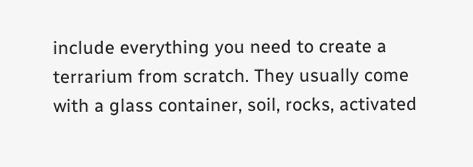include everything you need to create a terrarium from scratch. They usually come with a glass container, soil, rocks, activated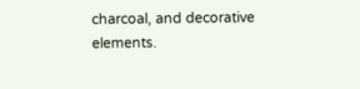charcoal, and decorative elements.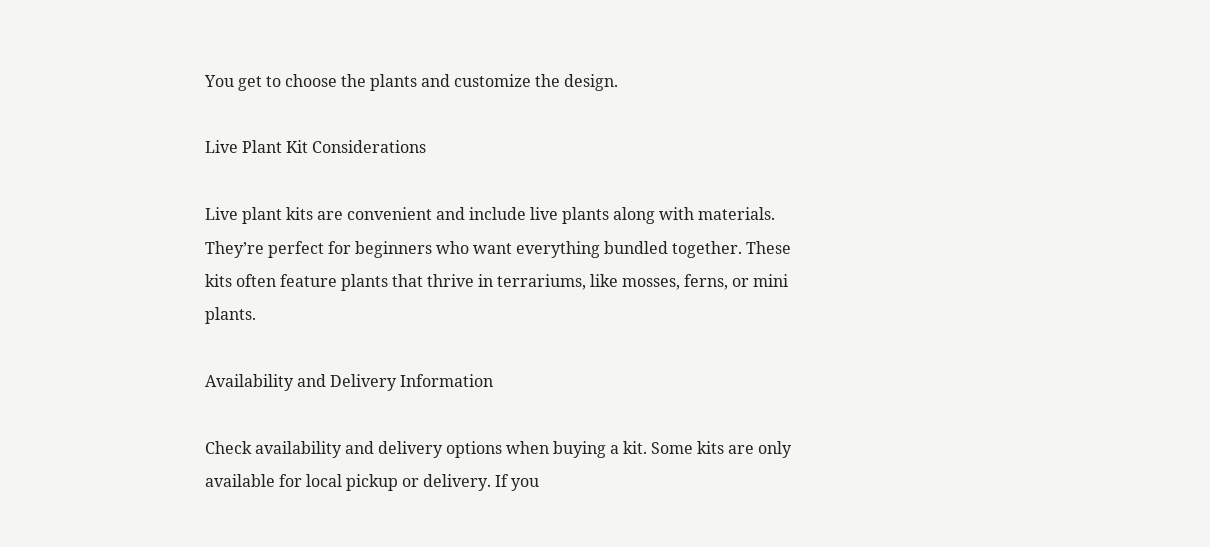You get to choose the plants and customize the design.

Live Plant Kit Considerations

Live plant kits are convenient and include live plants along with materials. They’re perfect for beginners who want everything bundled together. These kits often feature plants that thrive in terrariums, like mosses, ferns, or mini plants.

Availability and Delivery Information

Check availability and delivery options when buying a kit. Some kits are only available for local pickup or delivery. If you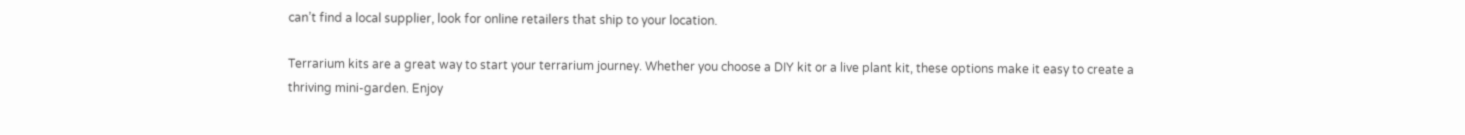can’t find a local supplier, look for online retailers that ship to your location.

Terrarium kits are a great way to start your terrarium journey. Whether you choose a DIY kit or a live plant kit, these options make it easy to create a thriving mini-garden. Enjoy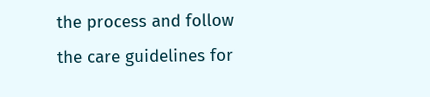the process and follow the care guidelines for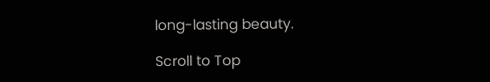long-lasting beauty.

Scroll to Top